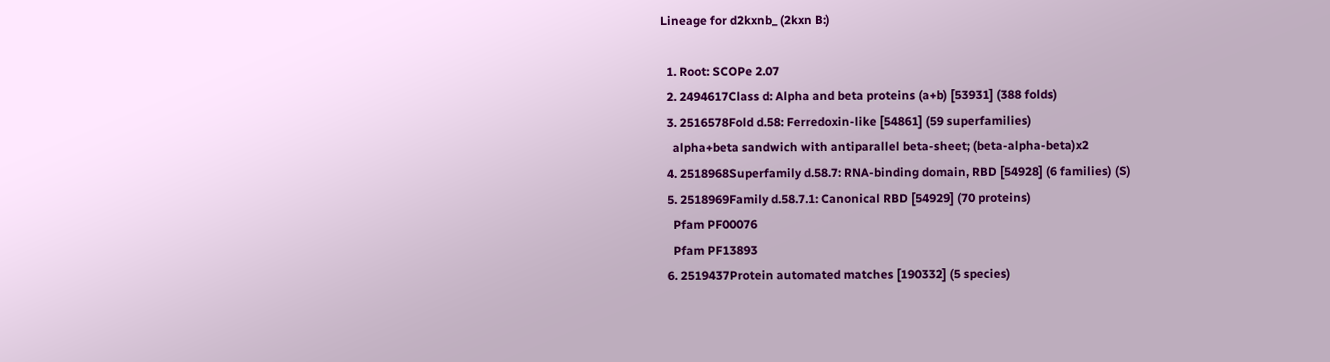Lineage for d2kxnb_ (2kxn B:)

  1. Root: SCOPe 2.07
  2. 2494617Class d: Alpha and beta proteins (a+b) [53931] (388 folds)
  3. 2516578Fold d.58: Ferredoxin-like [54861] (59 superfamilies)
    alpha+beta sandwich with antiparallel beta-sheet; (beta-alpha-beta)x2
  4. 2518968Superfamily d.58.7: RNA-binding domain, RBD [54928] (6 families) (S)
  5. 2518969Family d.58.7.1: Canonical RBD [54929] (70 proteins)
    Pfam PF00076
    Pfam PF13893
  6. 2519437Protein automated matches [190332] (5 species)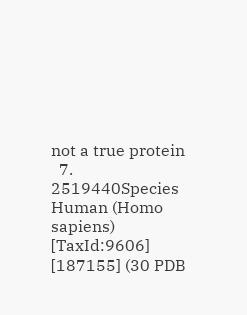not a true protein
  7. 2519440Species Human (Homo sapiens) [TaxId:9606] [187155] (30 PDB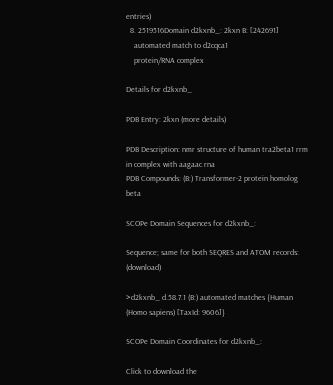entries)
  8. 2519516Domain d2kxnb_: 2kxn B: [242691]
    automated match to d2cqca1
    protein/RNA complex

Details for d2kxnb_

PDB Entry: 2kxn (more details)

PDB Description: nmr structure of human tra2beta1 rrm in complex with aagaac rna
PDB Compounds: (B:) Transformer-2 protein homolog beta

SCOPe Domain Sequences for d2kxnb_:

Sequence; same for both SEQRES and ATOM records: (download)

>d2kxnb_ d.58.7.1 (B:) automated matches {Human (Homo sapiens) [TaxId: 9606]}

SCOPe Domain Coordinates for d2kxnb_:

Click to download the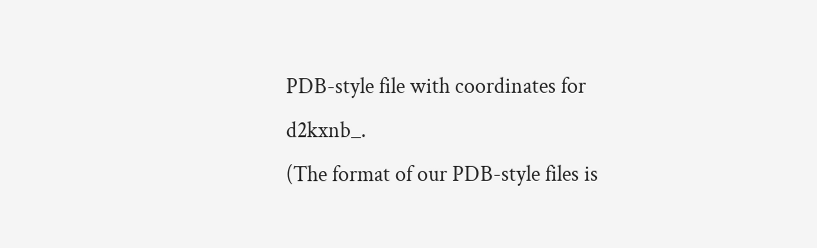PDB-style file with coordinates for d2kxnb_.
(The format of our PDB-style files is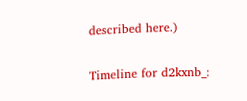described here.)

Timeline for d2kxnb_: